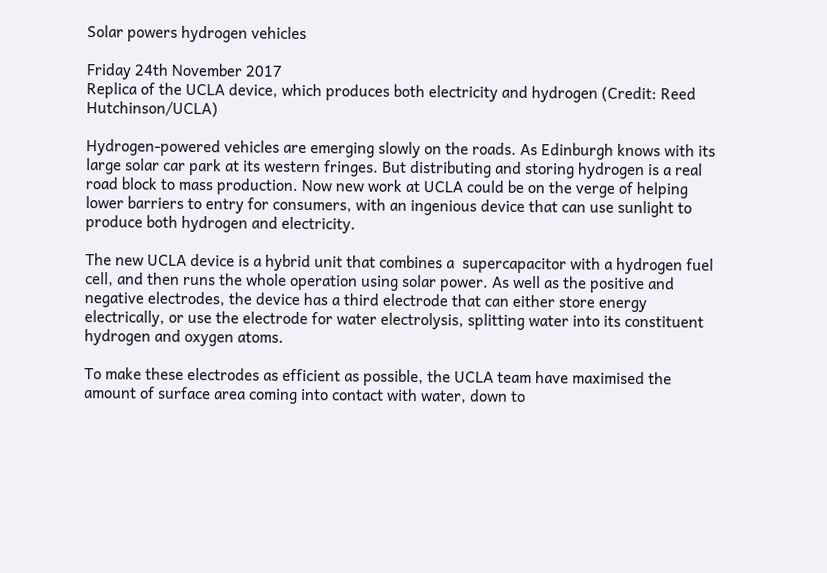Solar powers hydrogen vehicles

Friday 24th November 2017
Replica of the UCLA device, which produces both electricity and hydrogen (Credit: Reed Hutchinson/UCLA)

Hydrogen-powered vehicles are emerging slowly on the roads. As Edinburgh knows with its large solar car park at its western fringes. But distributing and storing hydrogen is a real road block to mass production. Now new work at UCLA could be on the verge of helping lower barriers to entry for consumers, with an ingenious device that can use sunlight to produce both hydrogen and electricity.

The new UCLA device is a hybrid unit that combines a  supercapacitor with a hydrogen fuel cell, and then runs the whole operation using solar power. As well as the positive and negative electrodes, the device has a third electrode that can either store energy electrically, or use the electrode for water electrolysis, splitting water into its constituent hydrogen and oxygen atoms.

To make these electrodes as efficient as possible, the UCLA team have maximised the amount of surface area coming into contact with water, down to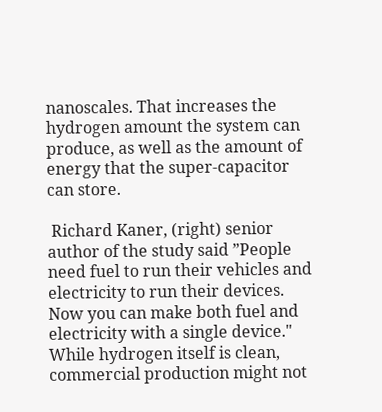nanoscales. That increases the hydrogen amount the system can produce, as well as the amount of energy that the super-capacitor can store.

 Richard Kaner, (right) senior author of the study said ”People need fuel to run their vehicles and electricity to run their devices. Now you can make both fuel and electricity with a single device." While hydrogen itself is clean, commercial production might not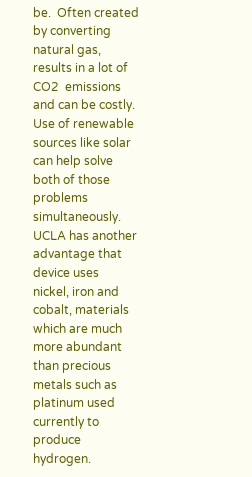be.  Often created by converting natural gas,  results in a lot of CO2  emissions and can be costly. Use of renewable sources like solar can help solve both of those problems simultaneously.  UCLA has another advantage that device uses  nickel, iron and cobalt, materials which are much more abundant than precious metals such as platinum used currently to produce hydrogen.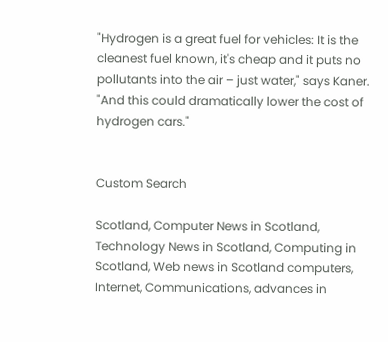"Hydrogen is a great fuel for vehicles: It is the cleanest fuel known, it's cheap and it puts no pollutants into the air – just water," says Kaner. "And this could dramatically lower the cost of hydrogen cars."


Custom Search

Scotland, Computer News in Scotland, Technology News in Scotland, Computing in Scotland, Web news in Scotland computers, Internet, Communications, advances in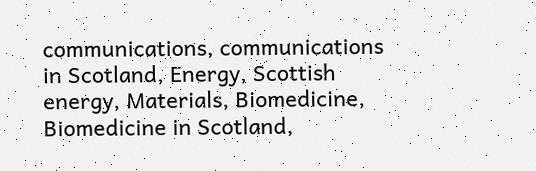communications, communications in Scotland, Energy, Scottish energy, Materials, Biomedicine, Biomedicine in Scotland,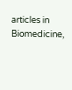articles in Biomedicine,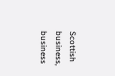Scottish business, business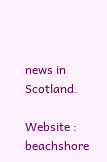news in Scotland.

Website : beachshore